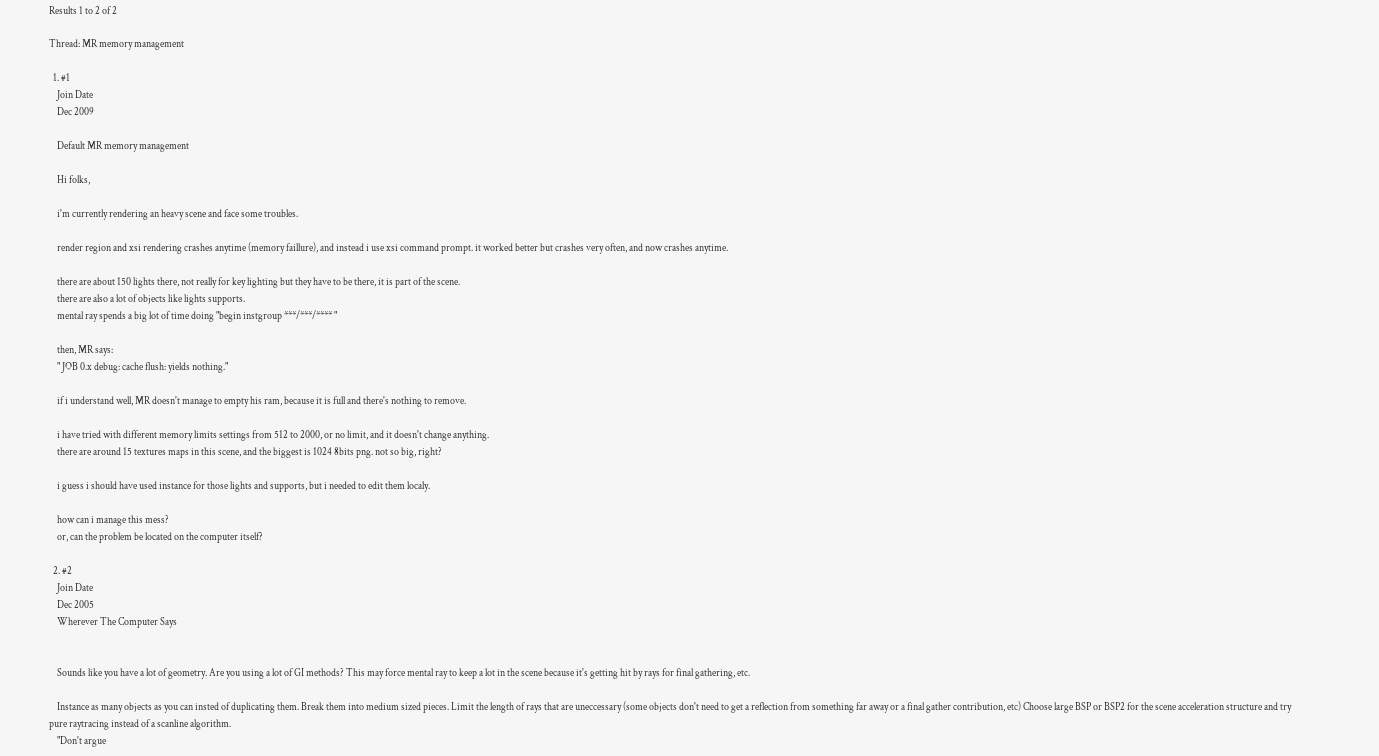Results 1 to 2 of 2

Thread: MR memory management

  1. #1
    Join Date
    Dec 2009

    Default MR memory management

    Hi folks,

    i'm currently rendering an heavy scene and face some troubles.

    render region and xsi rendering crashes anytime (memory faillure), and instead i use xsi command prompt. it worked better but crashes very often, and now crashes anytime.

    there are about 150 lights there, not really for key lighting but they have to be there, it is part of the scene.
    there are also a lot of objects like lights supports.
    mental ray spends a big lot of time doing "begin instgroup ***/***/**** "

    then, MR says:
    " JOB 0.x debug: cache flush: yields nothing."

    if i understand well, MR doesn't manage to empty his ram, because it is full and there's nothing to remove.

    i have tried with different memory limits settings from 512 to 2000, or no limit, and it doesn't change anything.
    there are around 15 textures maps in this scene, and the biggest is 1024 8bits png. not so big, right?

    i guess i should have used instance for those lights and supports, but i needed to edit them localy.

    how can i manage this mess?
    or, can the problem be located on the computer itself?

  2. #2
    Join Date
    Dec 2005
    Wherever The Computer Says


    Sounds like you have a lot of geometry. Are you using a lot of GI methods? This may force mental ray to keep a lot in the scene because it's getting hit by rays for final gathering, etc.

    Instance as many objects as you can insted of duplicating them. Break them into medium sized pieces. Limit the length of rays that are uneccessary (some objects don't need to get a reflection from something far away or a final gather contribution, etc) Choose large BSP or BSP2 for the scene acceleration structure and try pure raytracing instead of a scanline algorithm.
    "Don't argue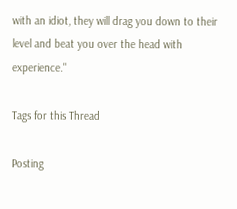with an idiot, they will drag you down to their level and beat you over the head with experience."

Tags for this Thread

Posting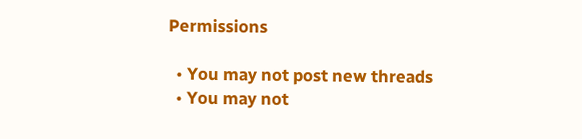Permissions

  • You may not post new threads
  • You may not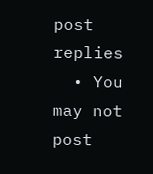post replies
  • You may not post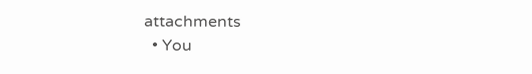attachments
  • You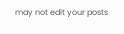may not edit your posts